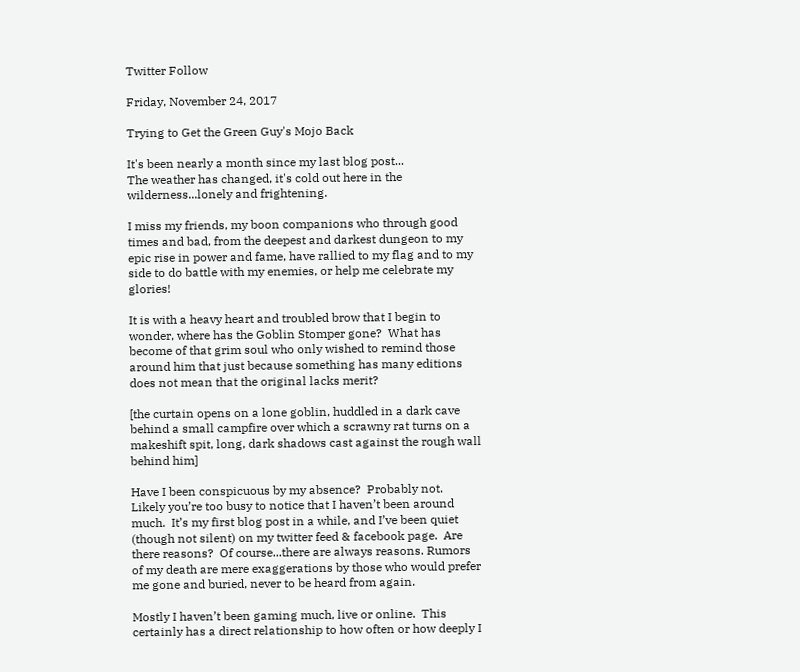Twitter Follow

Friday, November 24, 2017

Trying to Get the Green Guy's Mojo Back

It's been nearly a month since my last blog post...
The weather has changed, it's cold out here in the wilderness...lonely and frightening.

I miss my friends, my boon companions who through good times and bad, from the deepest and darkest dungeon to my epic rise in power and fame, have rallied to my flag and to my side to do battle with my enemies, or help me celebrate my glories!

It is with a heavy heart and troubled brow that I begin to wonder, where has the Goblin Stomper gone?  What has become of that grim soul who only wished to remind those around him that just because something has many editions does not mean that the original lacks merit?

[the curtain opens on a lone goblin, huddled in a dark cave behind a small campfire over which a scrawny rat turns on a makeshift spit, long, dark shadows cast against the rough wall behind him]

Have I been conspicuous by my absence?  Probably not.  Likely you’re too busy to notice that I haven’t been around much.  It’s my first blog post in a while, and I’ve been quiet (though not silent) on my twitter feed & facebook page.  Are there reasons?  Of course...there are always reasons. Rumors of my death are mere exaggerations by those who would prefer me gone and buried, never to be heard from again.

Mostly I haven’t been gaming much, live or online.  This certainly has a direct relationship to how often or how deeply I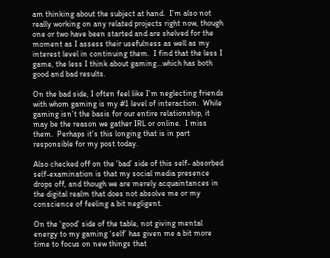am thinking about the subject at hand.  I’m also not really working on any related projects right now, though one or two have been started and are shelved for the moment as I assess their usefulness as well as my interest level in continuing them.  I find that the less I game, the less I think about gaming...which has both good and bad results.

On the bad side, I often feel like I’m neglecting friends with whom gaming is my #1 level of interaction.  While gaming isn’t the basis for our entire relationship, it may be the reason we gather IRL or online.  I miss them.  Perhaps it’s this longing that is in part responsible for my post today.

Also checked off on the ‘bad’ side of this self- absorbed self-examination is that my social media presence drops off, and though we are merely acquaintances in the digital realm that does not absolve me or my conscience of feeling a bit negligent.

On the ‘good’ side of the table, not giving mental energy to my gaming ‘self’ has given me a bit more time to focus on new things that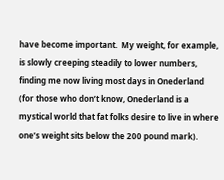have become important.  My weight, for example, is slowly creeping steadily to lower numbers, finding me now living most days in Onederland (for those who don’t know, Onederland is a mystical world that fat folks desire to live in where one’s weight sits below the 200 pound mark).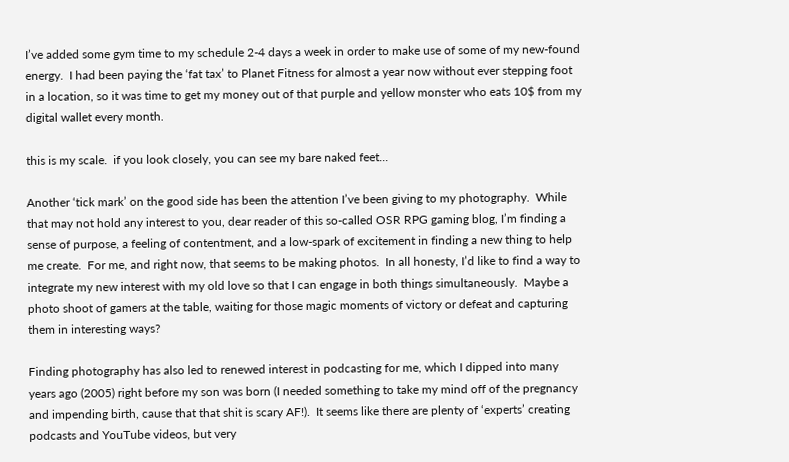I’ve added some gym time to my schedule 2-4 days a week in order to make use of some of my new-found energy.  I had been paying the ‘fat tax’ to Planet Fitness for almost a year now without ever stepping foot in a location, so it was time to get my money out of that purple and yellow monster who eats 10$ from my digital wallet every month.

this is my scale.  if you look closely, you can see my bare naked feet...

Another ‘tick mark’ on the good side has been the attention I’ve been giving to my photography.  While that may not hold any interest to you, dear reader of this so-called OSR RPG gaming blog, I’m finding a sense of purpose, a feeling of contentment, and a low-spark of excitement in finding a new thing to help me create.  For me, and right now, that seems to be making photos.  In all honesty, I’d like to find a way to integrate my new interest with my old love so that I can engage in both things simultaneously.  Maybe a photo shoot of gamers at the table, waiting for those magic moments of victory or defeat and capturing them in interesting ways?

Finding photography has also led to renewed interest in podcasting for me, which I dipped into many years ago (2005) right before my son was born (I needed something to take my mind off of the pregnancy and impending birth, cause that that shit is scary AF!).  It seems like there are plenty of ‘experts’ creating podcasts and YouTube videos, but very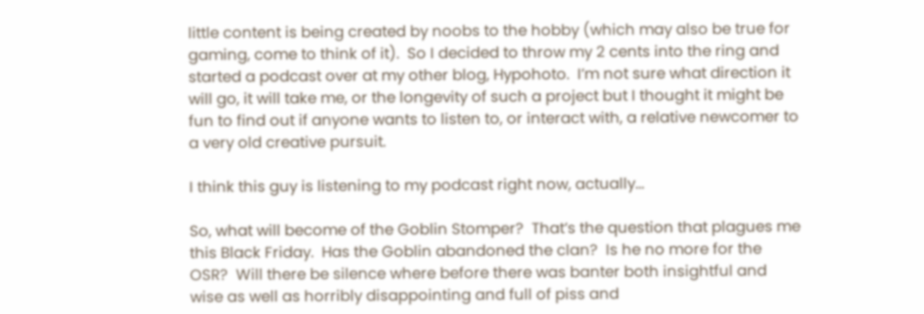little content is being created by noobs to the hobby (which may also be true for gaming, come to think of it).  So I decided to throw my 2 cents into the ring and started a podcast over at my other blog, Hypohoto.  I’m not sure what direction it will go, it will take me, or the longevity of such a project but I thought it might be fun to find out if anyone wants to listen to, or interact with, a relative newcomer to a very old creative pursuit.

I think this guy is listening to my podcast right now, actually...

So, what will become of the Goblin Stomper?  That’s the question that plagues me this Black Friday.  Has the Goblin abandoned the clan?  Is he no more for the OSR?  Will there be silence where before there was banter both insightful and wise as well as horribly disappointing and full of piss and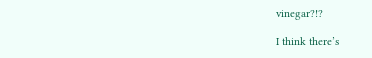vinegar?!?

I think there’s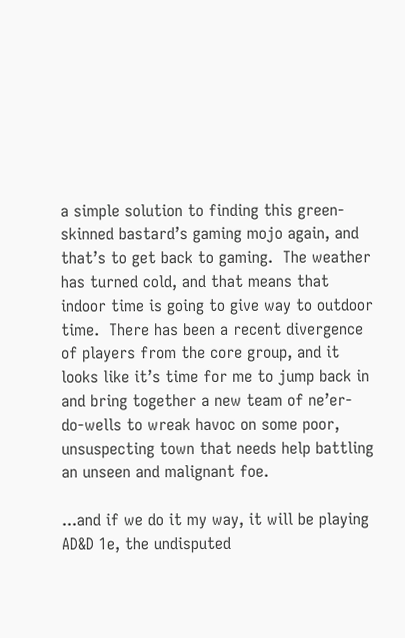a simple solution to finding this green-skinned bastard’s gaming mojo again, and that’s to get back to gaming.  The weather has turned cold, and that means that indoor time is going to give way to outdoor time.  There has been a recent divergence of players from the core group, and it looks like it’s time for me to jump back in and bring together a new team of ne’er-do-wells to wreak havoc on some poor, unsuspecting town that needs help battling an unseen and malignant foe.

...and if we do it my way, it will be playing AD&D 1e, the undisputed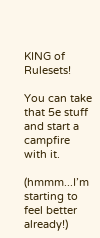KING of Rulesets!

You can take that 5e stuff and start a campfire with it.

(hmmm...I’m starting to feel better already!)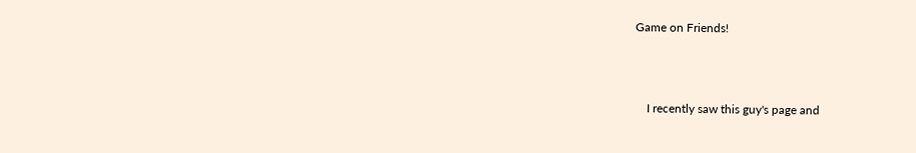Game on Friends!



    I recently saw this guy's page and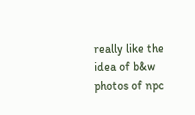really like the idea of b&w photos of npc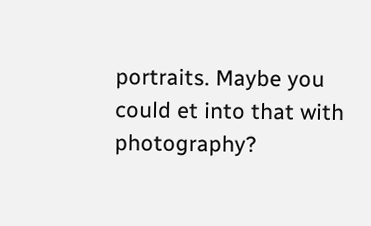portraits. Maybe you could et into that with photography?